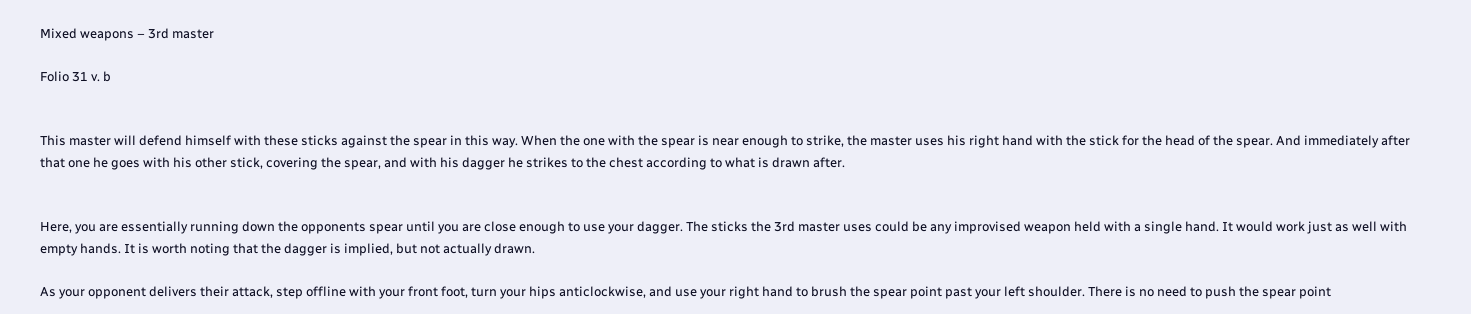Mixed weapons – 3rd master

Folio 31 v. b


This master will defend himself with these sticks against the spear in this way. When the one with the spear is near enough to strike, the master uses his right hand with the stick for the head of the spear. And immediately after that one he goes with his other stick, covering the spear, and with his dagger he strikes to the chest according to what is drawn after.


Here, you are essentially running down the opponents spear until you are close enough to use your dagger. The sticks the 3rd master uses could be any improvised weapon held with a single hand. It would work just as well with empty hands. It is worth noting that the dagger is implied, but not actually drawn.

As your opponent delivers their attack, step offline with your front foot, turn your hips anticlockwise, and use your right hand to brush the spear point past your left shoulder. There is no need to push the spear point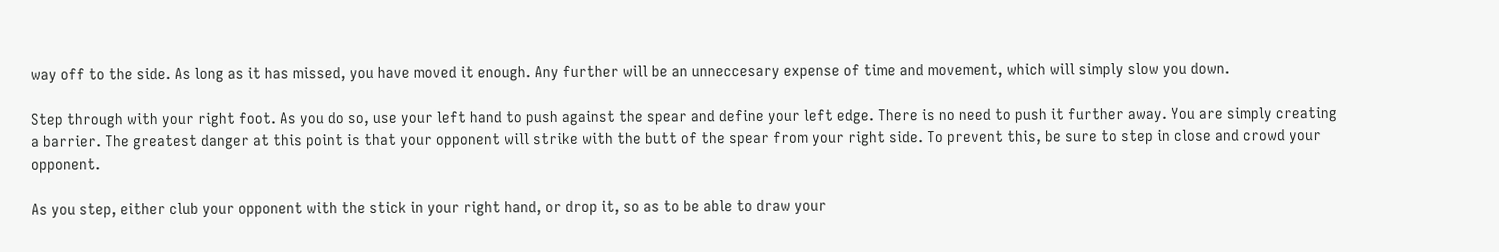way off to the side. As long as it has missed, you have moved it enough. Any further will be an unneccesary expense of time and movement, which will simply slow you down.

Step through with your right foot. As you do so, use your left hand to push against the spear and define your left edge. There is no need to push it further away. You are simply creating a barrier. The greatest danger at this point is that your opponent will strike with the butt of the spear from your right side. To prevent this, be sure to step in close and crowd your opponent.

As you step, either club your opponent with the stick in your right hand, or drop it, so as to be able to draw your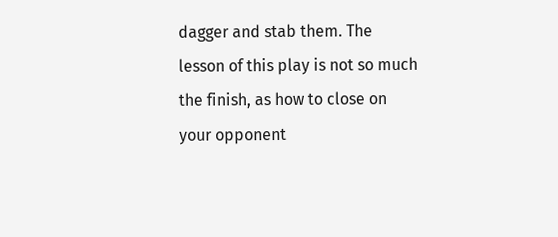dagger and stab them. The lesson of this play is not so much the finish, as how to close on your opponent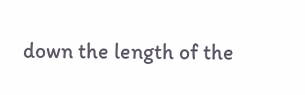down the length of the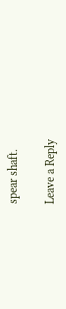spear shaft.

Leave a Reply